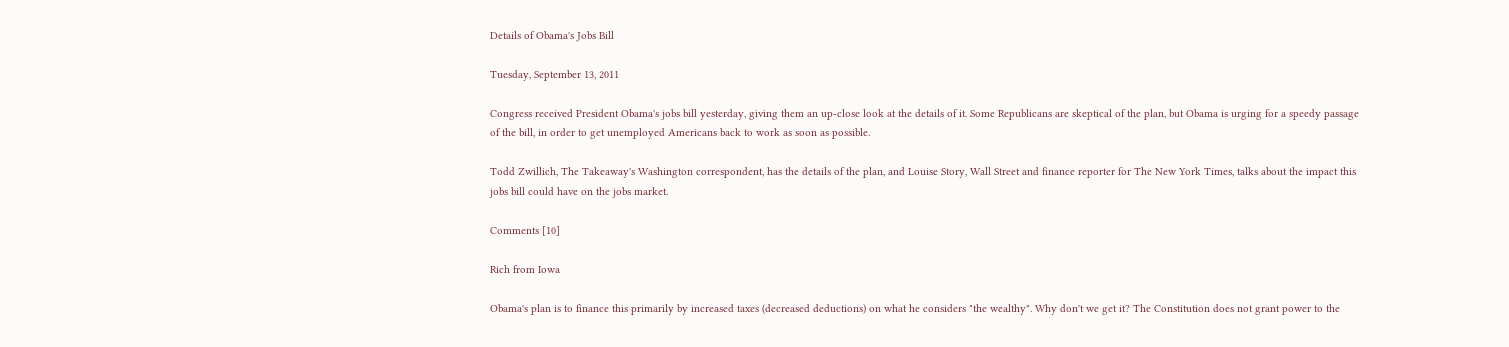Details of Obama's Jobs Bill

Tuesday, September 13, 2011

Congress received President Obama's jobs bill yesterday, giving them an up-close look at the details of it. Some Republicans are skeptical of the plan, but Obama is urging for a speedy passage of the bill, in order to get unemployed Americans back to work as soon as possible.

Todd Zwillich, The Takeaway's Washington correspondent, has the details of the plan, and Louise Story, Wall Street and finance reporter for The New York Times, talks about the impact this jobs bill could have on the jobs market.

Comments [10]

Rich from Iowa

Obama's plan is to finance this primarily by increased taxes (decreased deductions) on what he considers "the wealthy". Why don't we get it? The Constitution does not grant power to the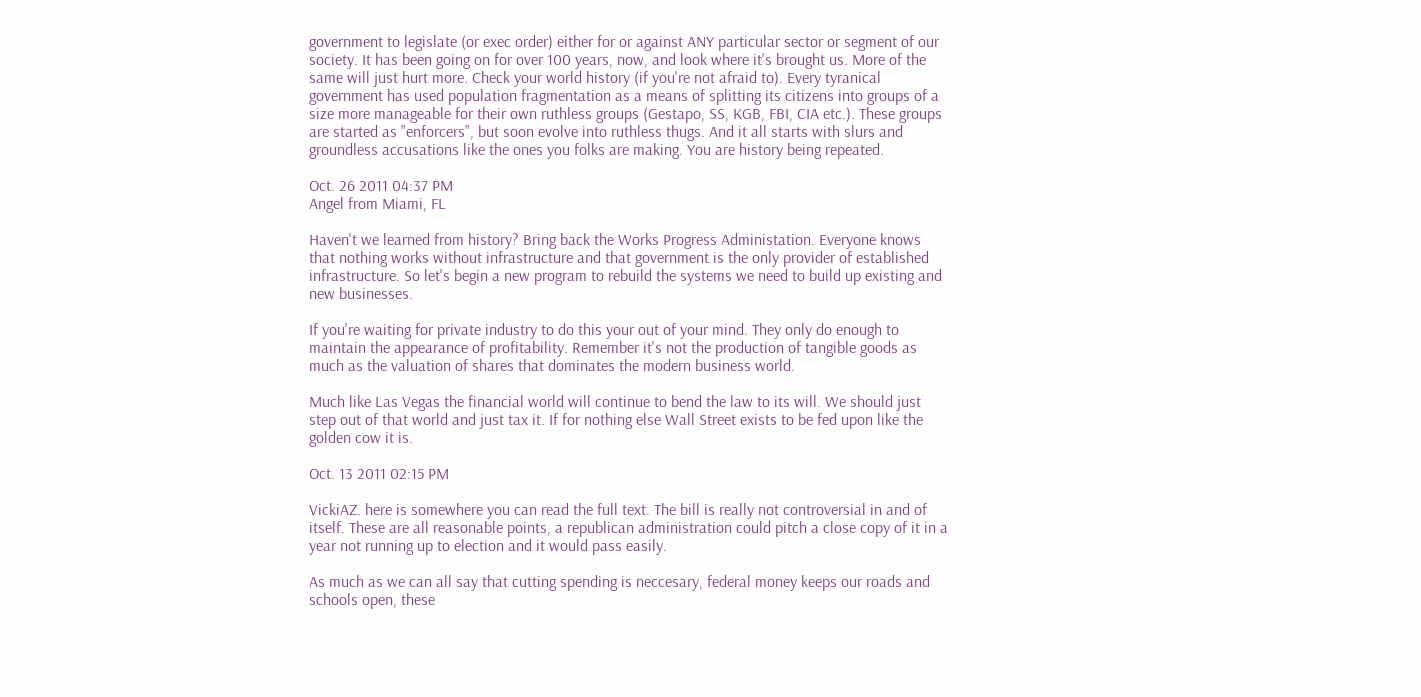government to legislate (or exec order) either for or against ANY particular sector or segment of our society. It has been going on for over 100 years, now, and look where it's brought us. More of the same will just hurt more. Check your world history (if you're not afraid to). Every tyranical government has used population fragmentation as a means of splitting its citizens into groups of a size more manageable for their own ruthless groups (Gestapo, SS, KGB, FBI, CIA etc.). These groups are started as "enforcers", but soon evolve into ruthless thugs. And it all starts with slurs and groundless accusations like the ones you folks are making. You are history being repeated.

Oct. 26 2011 04:37 PM
Angel from Miami, FL

Haven't we learned from history? Bring back the Works Progress Administation. Everyone knows that nothing works without infrastructure and that government is the only provider of established infrastructure. So let's begin a new program to rebuild the systems we need to build up existing and new businesses.

If you're waiting for private industry to do this your out of your mind. They only do enough to maintain the appearance of profitability. Remember it's not the production of tangible goods as much as the valuation of shares that dominates the modern business world.

Much like Las Vegas the financial world will continue to bend the law to its will. We should just step out of that world and just tax it. If for nothing else Wall Street exists to be fed upon like the golden cow it is.

Oct. 13 2011 02:15 PM

VickiAZ. here is somewhere you can read the full text. The bill is really not controversial in and of itself. These are all reasonable points, a republican administration could pitch a close copy of it in a year not running up to election and it would pass easily.

As much as we can all say that cutting spending is neccesary, federal money keeps our roads and schools open, these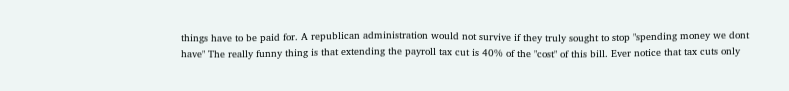things have to be paid for. A republican administration would not survive if they truly sought to stop "spending money we dont have" The really funny thing is that extending the payroll tax cut is 40% of the "cost" of this bill. Ever notice that tax cuts only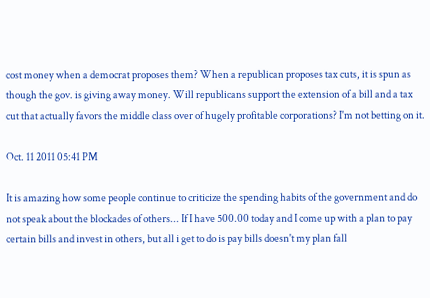cost money when a democrat proposes them? When a republican proposes tax cuts, it is spun as though the gov. is giving away money. Will republicans support the extension of a bill and a tax cut that actually favors the middle class over of hugely profitable corporations? I'm not betting on it.

Oct. 11 2011 05:41 PM

It is amazing how some people continue to criticize the spending habits of the government and do not speak about the blockades of others... If I have 500.00 today and I come up with a plan to pay certain bills and invest in others, but all i get to do is pay bills doesn't my plan fall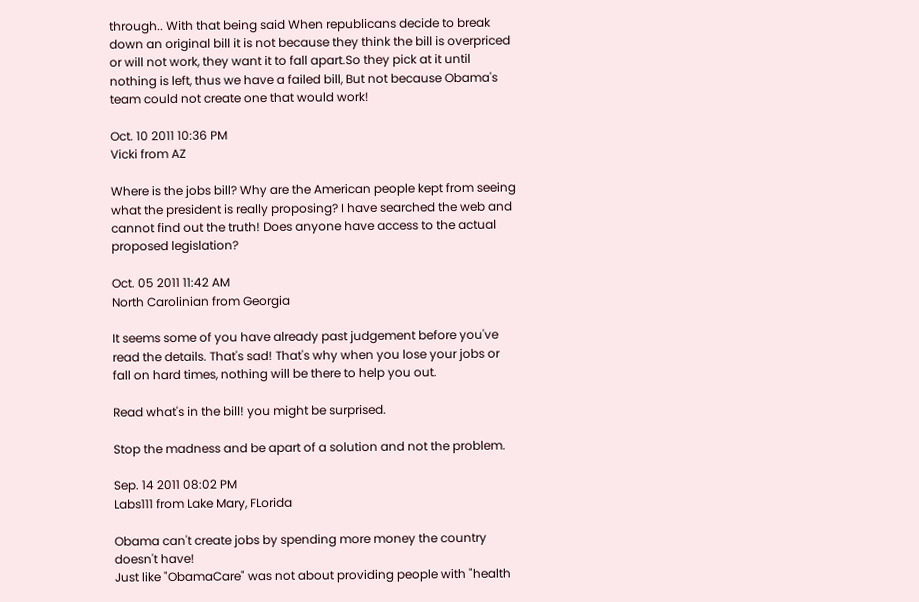through.. With that being said When republicans decide to break down an original bill it is not because they think the bill is overpriced or will not work, they want it to fall apart.So they pick at it until nothing is left, thus we have a failed bill, But not because Obama's team could not create one that would work!

Oct. 10 2011 10:36 PM
Vicki from AZ

Where is the jobs bill? Why are the American people kept from seeing what the president is really proposing? I have searched the web and cannot find out the truth! Does anyone have access to the actual proposed legislation?

Oct. 05 2011 11:42 AM
North Carolinian from Georgia

It seems some of you have already past judgement before you've read the details. That's sad! That's why when you lose your jobs or fall on hard times, nothing will be there to help you out.

Read what's in the bill! you might be surprised.

Stop the madness and be apart of a solution and not the problem.

Sep. 14 2011 08:02 PM
Labs111 from Lake Mary, FLorida

Obama can't create jobs by spending more money the country doesn't have!
Just like "ObamaCare" was not about providing people with "health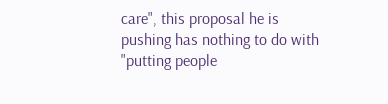care", this proposal he is pushing has nothing to do with "putting people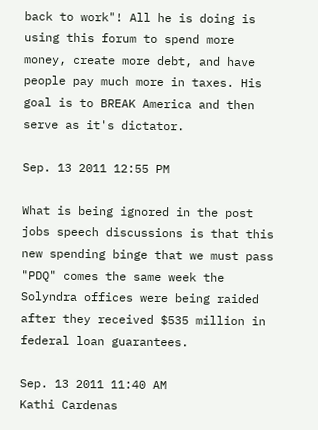back to work"! All he is doing is using this forum to spend more money, create more debt, and have people pay much more in taxes. His goal is to BREAK America and then serve as it's dictator.

Sep. 13 2011 12:55 PM

What is being ignored in the post jobs speech discussions is that this new spending binge that we must pass "PDQ" comes the same week the Solyndra offices were being raided after they received $535 million in federal loan guarantees.

Sep. 13 2011 11:40 AM
Kathi Cardenas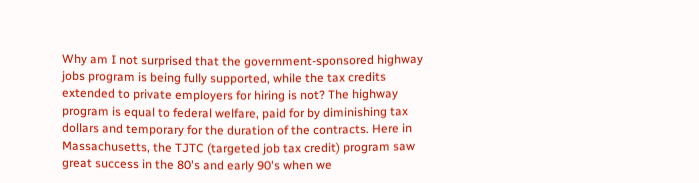Why am I not surprised that the government-sponsored highway jobs program is being fully supported, while the tax credits extended to private employers for hiring is not? The highway program is equal to federal welfare, paid for by diminishing tax dollars and temporary for the duration of the contracts. Here in Massachusetts, the TJTC (targeted job tax credit) program saw great success in the 80's and early 90's when we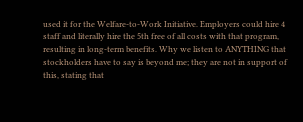used it for the Welfare-to-Work Initiative. Employers could hire 4 staff and literally hire the 5th free of all costs with that program, resulting in long-term benefits. Why we listen to ANYTHING that stockholders have to say is beyond me; they are not in support of this, stating that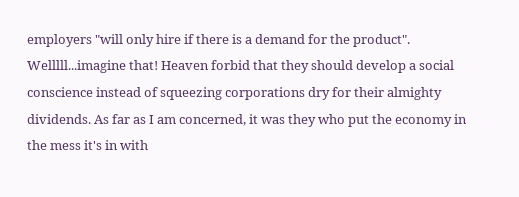employers "will only hire if there is a demand for the product". Welllll...imagine that! Heaven forbid that they should develop a social conscience instead of squeezing corporations dry for their almighty dividends. As far as I am concerned, it was they who put the economy in the mess it's in with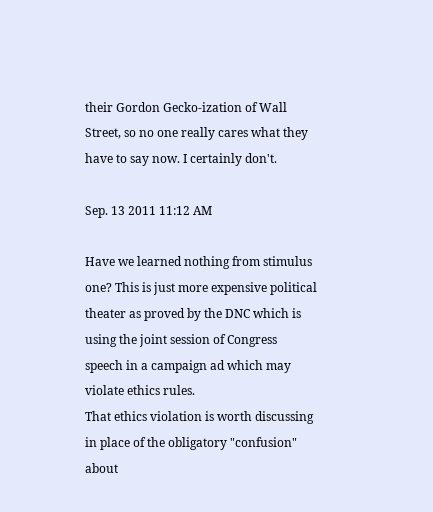their Gordon Gecko-ization of Wall Street, so no one really cares what they have to say now. I certainly don't.

Sep. 13 2011 11:12 AM

Have we learned nothing from stimulus one? This is just more expensive political theater as proved by the DNC which is using the joint session of Congress
speech in a campaign ad which may violate ethics rules.
That ethics violation is worth discussing in place of the obligatory "confusion" about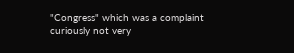"Congress" which was a complaint curiously not very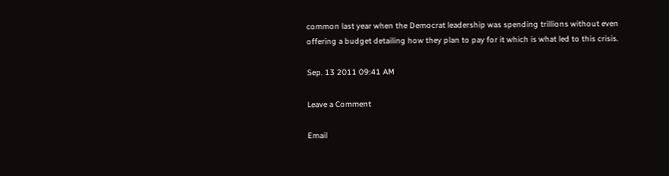common last year when the Democrat leadership was spending trillions without even offering a budget detailing how they plan to pay for it which is what led to this crisis.

Sep. 13 2011 09:41 AM

Leave a Comment

Email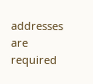addresses are required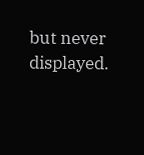but never displayed.